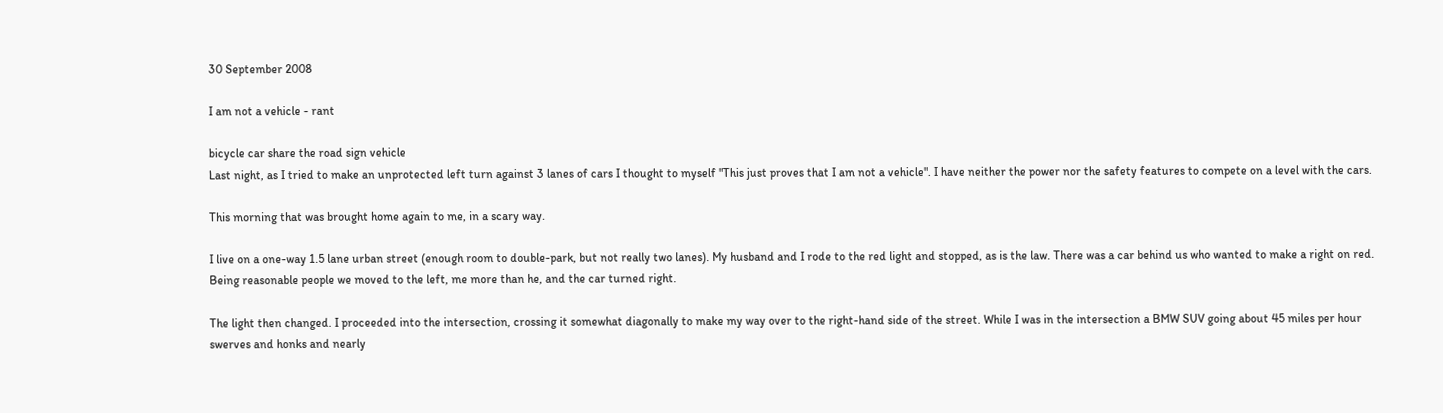30 September 2008

I am not a vehicle - rant

bicycle car share the road sign vehicle
Last night, as I tried to make an unprotected left turn against 3 lanes of cars I thought to myself "This just proves that I am not a vehicle". I have neither the power nor the safety features to compete on a level with the cars.

This morning that was brought home again to me, in a scary way.

I live on a one-way 1.5 lane urban street (enough room to double-park, but not really two lanes). My husband and I rode to the red light and stopped, as is the law. There was a car behind us who wanted to make a right on red. Being reasonable people we moved to the left, me more than he, and the car turned right.

The light then changed. I proceeded into the intersection, crossing it somewhat diagonally to make my way over to the right-hand side of the street. While I was in the intersection a BMW SUV going about 45 miles per hour swerves and honks and nearly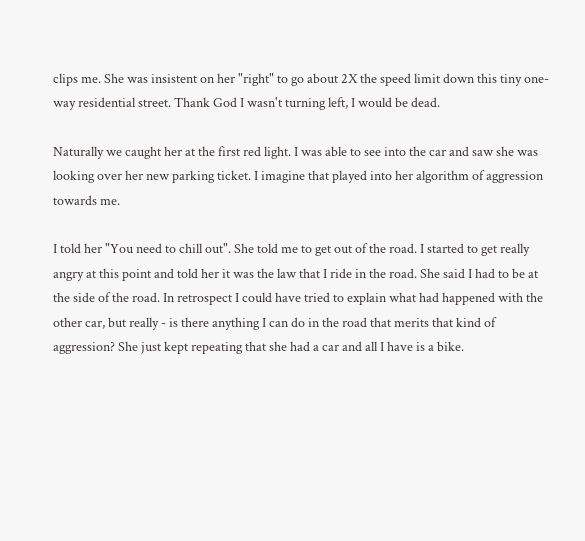clips me. She was insistent on her "right" to go about 2X the speed limit down this tiny one-way residential street. Thank God I wasn't turning left, I would be dead.

Naturally we caught her at the first red light. I was able to see into the car and saw she was looking over her new parking ticket. I imagine that played into her algorithm of aggression towards me.

I told her "You need to chill out". She told me to get out of the road. I started to get really angry at this point and told her it was the law that I ride in the road. She said I had to be at the side of the road. In retrospect I could have tried to explain what had happened with the other car, but really - is there anything I can do in the road that merits that kind of aggression? She just kept repeating that she had a car and all I have is a bike.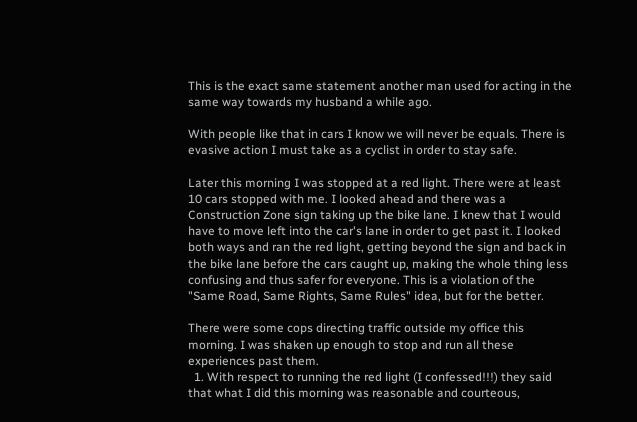This is the exact same statement another man used for acting in the same way towards my husband a while ago.

With people like that in cars I know we will never be equals. There is evasive action I must take as a cyclist in order to stay safe.

Later this morning I was stopped at a red light. There were at least 10 cars stopped with me. I looked ahead and there was a Construction Zone sign taking up the bike lane. I knew that I would have to move left into the car's lane in order to get past it. I looked both ways and ran the red light, getting beyond the sign and back in the bike lane before the cars caught up, making the whole thing less confusing and thus safer for everyone. This is a violation of the "Same Road, Same Rights, Same Rules" idea, but for the better.

There were some cops directing traffic outside my office this morning. I was shaken up enough to stop and run all these experiences past them.
  1. With respect to running the red light (I confessed!!!) they said that what I did this morning was reasonable and courteous,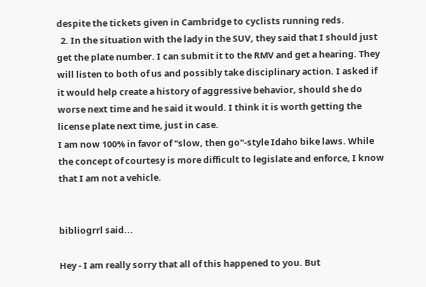despite the tickets given in Cambridge to cyclists running reds.
  2. In the situation with the lady in the SUV, they said that I should just get the plate number. I can submit it to the RMV and get a hearing. They will listen to both of us and possibly take disciplinary action. I asked if it would help create a history of aggressive behavior, should she do worse next time and he said it would. I think it is worth getting the license plate next time, just in case.
I am now 100% in favor of "slow, then go"-style Idaho bike laws. While the concept of courtesy is more difficult to legislate and enforce, I know that I am not a vehicle.


bibliogrrl said...

Hey - I am really sorry that all of this happened to you. But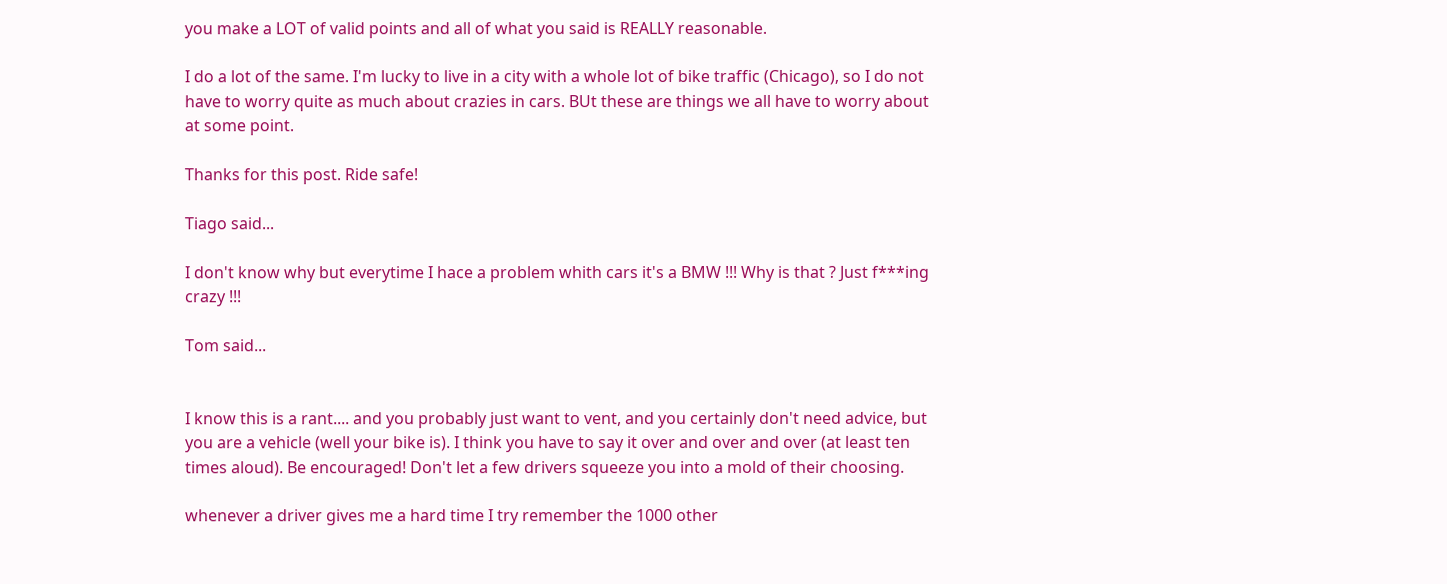you make a LOT of valid points and all of what you said is REALLY reasonable.

I do a lot of the same. I'm lucky to live in a city with a whole lot of bike traffic (Chicago), so I do not have to worry quite as much about crazies in cars. BUt these are things we all have to worry about at some point.

Thanks for this post. Ride safe!

Tiago said...

I don't know why but everytime I hace a problem whith cars it's a BMW !!! Why is that ? Just f***ing crazy !!!

Tom said...


I know this is a rant.... and you probably just want to vent, and you certainly don't need advice, but you are a vehicle (well your bike is). I think you have to say it over and over and over (at least ten times aloud). Be encouraged! Don't let a few drivers squeeze you into a mold of their choosing.

whenever a driver gives me a hard time I try remember the 1000 other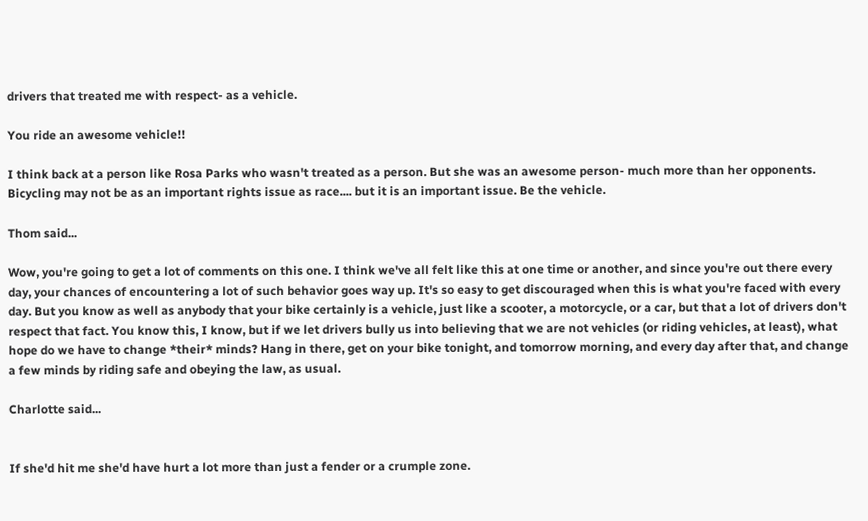drivers that treated me with respect- as a vehicle.

You ride an awesome vehicle!!

I think back at a person like Rosa Parks who wasn't treated as a person. But she was an awesome person- much more than her opponents. Bicycling may not be as an important rights issue as race.... but it is an important issue. Be the vehicle.

Thom said...

Wow, you're going to get a lot of comments on this one. I think we've all felt like this at one time or another, and since you're out there every day, your chances of encountering a lot of such behavior goes way up. It's so easy to get discouraged when this is what you're faced with every day. But you know as well as anybody that your bike certainly is a vehicle, just like a scooter, a motorcycle, or a car, but that a lot of drivers don't respect that fact. You know this, I know, but if we let drivers bully us into believing that we are not vehicles (or riding vehicles, at least), what hope do we have to change *their* minds? Hang in there, get on your bike tonight, and tomorrow morning, and every day after that, and change a few minds by riding safe and obeying the law, as usual.

Charlotte said...


If she'd hit me she'd have hurt a lot more than just a fender or a crumple zone.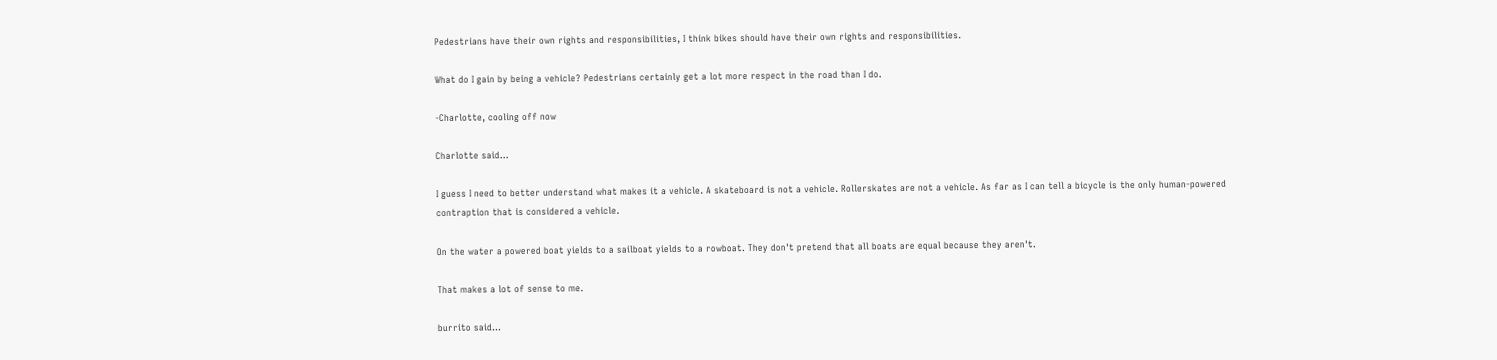Pedestrians have their own rights and responsibilities, I think bikes should have their own rights and responsibilities.

What do I gain by being a vehicle? Pedestrians certainly get a lot more respect in the road than I do.

-Charlotte, cooling off now

Charlotte said...

I guess I need to better understand what makes it a vehicle. A skateboard is not a vehicle. Rollerskates are not a vehicle. As far as I can tell a bicycle is the only human-powered contraption that is considered a vehicle.

On the water a powered boat yields to a sailboat yields to a rowboat. They don't pretend that all boats are equal because they aren't.

That makes a lot of sense to me.

burrito said...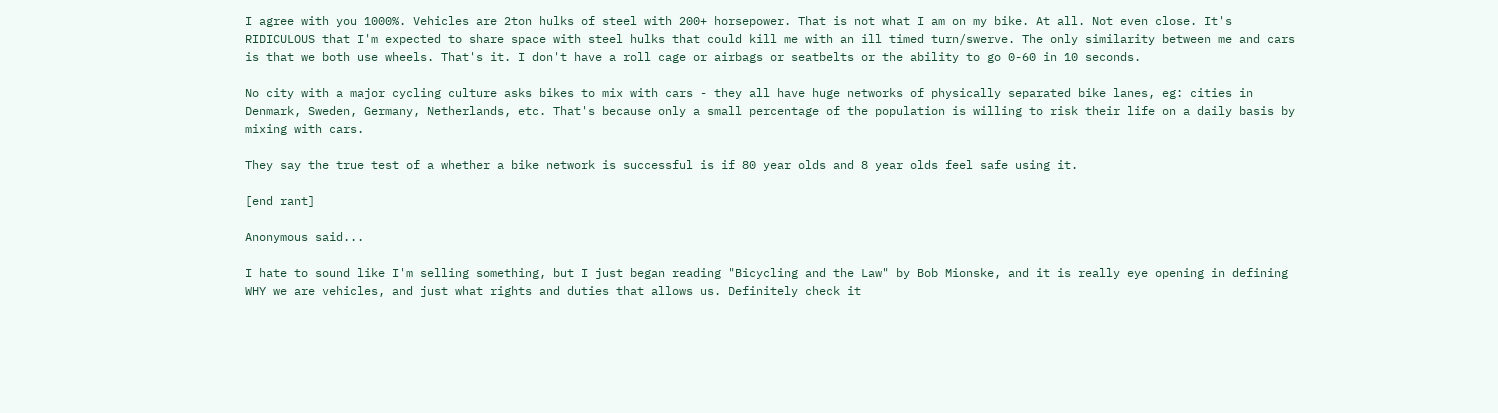I agree with you 1000%. Vehicles are 2ton hulks of steel with 200+ horsepower. That is not what I am on my bike. At all. Not even close. It's RIDICULOUS that I'm expected to share space with steel hulks that could kill me with an ill timed turn/swerve. The only similarity between me and cars is that we both use wheels. That's it. I don't have a roll cage or airbags or seatbelts or the ability to go 0-60 in 10 seconds.

No city with a major cycling culture asks bikes to mix with cars - they all have huge networks of physically separated bike lanes, eg: cities in Denmark, Sweden, Germany, Netherlands, etc. That's because only a small percentage of the population is willing to risk their life on a daily basis by mixing with cars.

They say the true test of a whether a bike network is successful is if 80 year olds and 8 year olds feel safe using it.

[end rant]

Anonymous said...

I hate to sound like I'm selling something, but I just began reading "Bicycling and the Law" by Bob Mionske, and it is really eye opening in defining WHY we are vehicles, and just what rights and duties that allows us. Definitely check it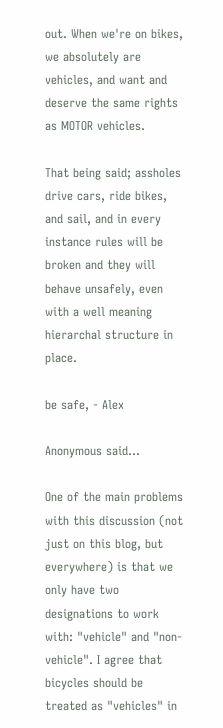out. When we're on bikes, we absolutely are vehicles, and want and deserve the same rights as MOTOR vehicles.

That being said; assholes drive cars, ride bikes, and sail, and in every instance rules will be broken and they will behave unsafely, even with a well meaning hierarchal structure in place.

be safe, - Alex

Anonymous said...

One of the main problems with this discussion (not just on this blog, but everywhere) is that we only have two designations to work with: "vehicle" and "non-vehicle". I agree that bicycles should be treated as "vehicles" in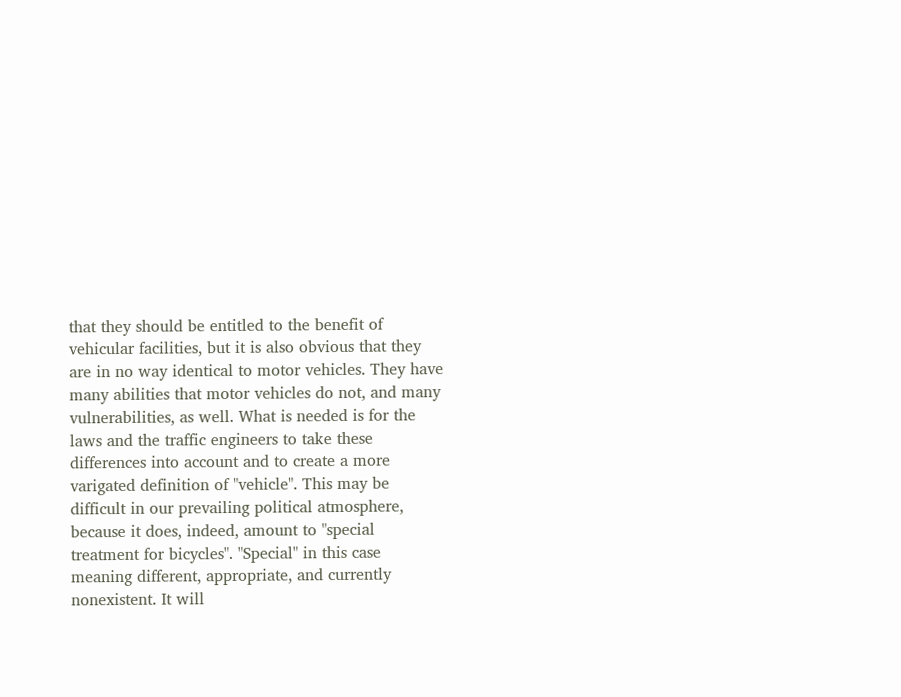that they should be entitled to the benefit of vehicular facilities, but it is also obvious that they are in no way identical to motor vehicles. They have many abilities that motor vehicles do not, and many vulnerabilities, as well. What is needed is for the laws and the traffic engineers to take these differences into account and to create a more varigated definition of "vehicle". This may be difficult in our prevailing political atmosphere, because it does, indeed, amount to "special treatment for bicycles". "Special" in this case meaning different, appropriate, and currently nonexistent. It will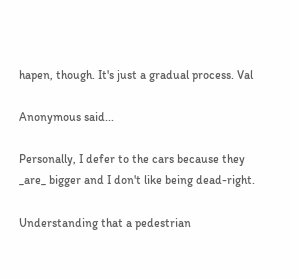hapen, though. It's just a gradual process. Val

Anonymous said...

Personally, I defer to the cars because they _are_ bigger and I don't like being dead-right.

Understanding that a pedestrian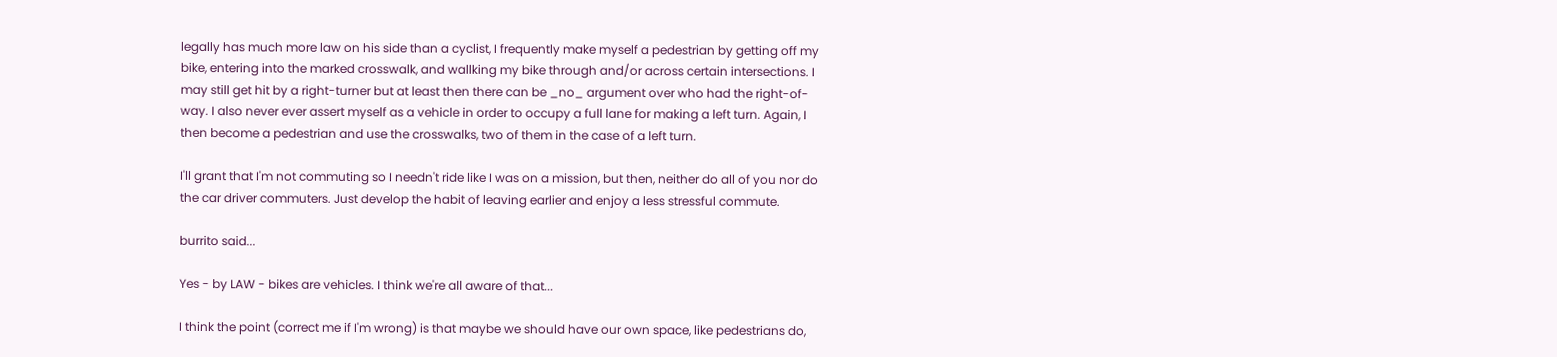legally has much more law on his side than a cyclist, I frequently make myself a pedestrian by getting off my bike, entering into the marked crosswalk, and wallking my bike through and/or across certain intersections. I may still get hit by a right-turner but at least then there can be _no_ argument over who had the right-of-way. I also never ever assert myself as a vehicle in order to occupy a full lane for making a left turn. Again, I then become a pedestrian and use the crosswalks, two of them in the case of a left turn.

I'll grant that I'm not commuting so I needn't ride like I was on a mission, but then, neither do all of you nor do the car driver commuters. Just develop the habit of leaving earlier and enjoy a less stressful commute.

burrito said...

Yes - by LAW - bikes are vehicles. I think we're all aware of that...

I think the point (correct me if I'm wrong) is that maybe we should have our own space, like pedestrians do,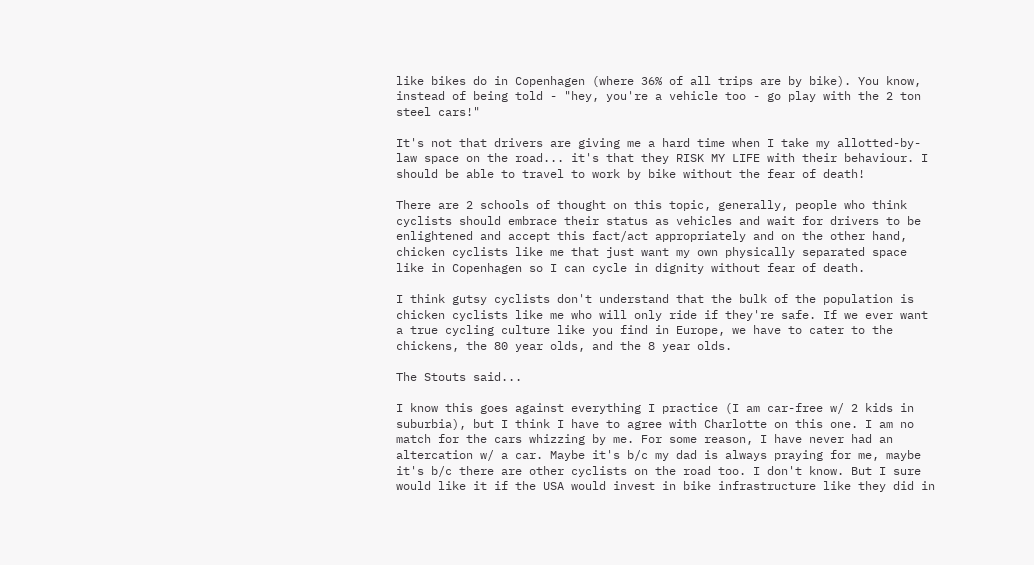like bikes do in Copenhagen (where 36% of all trips are by bike). You know, instead of being told - "hey, you're a vehicle too - go play with the 2 ton steel cars!"

It's not that drivers are giving me a hard time when I take my allotted-by-law space on the road... it's that they RISK MY LIFE with their behaviour. I should be able to travel to work by bike without the fear of death!

There are 2 schools of thought on this topic, generally, people who think cyclists should embrace their status as vehicles and wait for drivers to be enlightened and accept this fact/act appropriately and on the other hand, chicken cyclists like me that just want my own physically separated space like in Copenhagen so I can cycle in dignity without fear of death.

I think gutsy cyclists don't understand that the bulk of the population is chicken cyclists like me who will only ride if they're safe. If we ever want a true cycling culture like you find in Europe, we have to cater to the chickens, the 80 year olds, and the 8 year olds.

The Stouts said...

I know this goes against everything I practice (I am car-free w/ 2 kids in suburbia), but I think I have to agree with Charlotte on this one. I am no match for the cars whizzing by me. For some reason, I have never had an altercation w/ a car. Maybe it's b/c my dad is always praying for me, maybe it's b/c there are other cyclists on the road too. I don't know. But I sure would like it if the USA would invest in bike infrastructure like they did in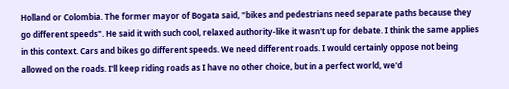Holland or Colombia. The former mayor of Bogata said, "bikes and pedestrians need separate paths because they go different speeds". He said it with such cool, relaxed authority-like it wasn't up for debate. I think the same applies in this context. Cars and bikes go different speeds. We need different roads. I would certainly oppose not being allowed on the roads. I'll keep riding roads as I have no other choice, but in a perfect world, we'd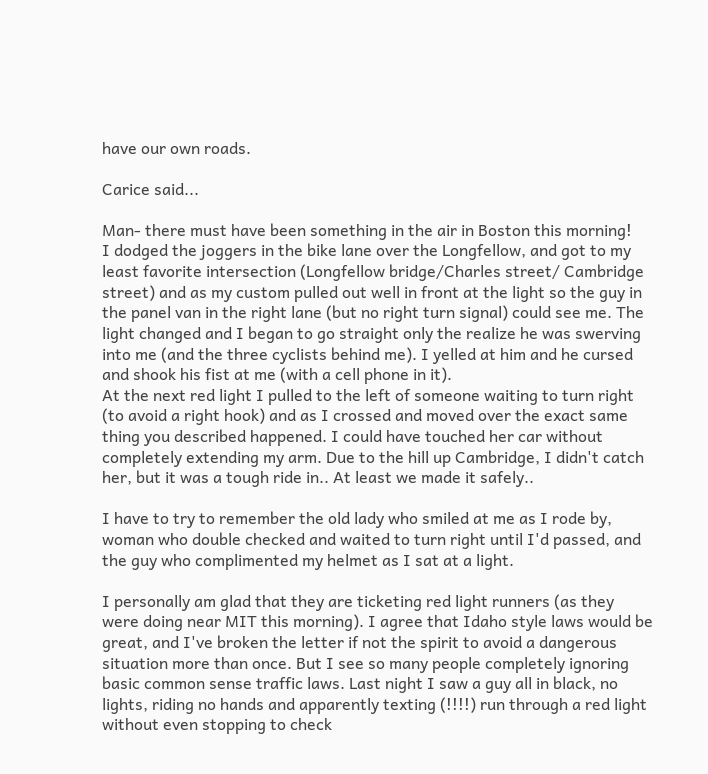have our own roads.

Carice said...

Man- there must have been something in the air in Boston this morning!
I dodged the joggers in the bike lane over the Longfellow, and got to my least favorite intersection (Longfellow bridge/Charles street/ Cambridge street) and as my custom pulled out well in front at the light so the guy in the panel van in the right lane (but no right turn signal) could see me. The light changed and I began to go straight only the realize he was swerving into me (and the three cyclists behind me). I yelled at him and he cursed and shook his fist at me (with a cell phone in it).
At the next red light I pulled to the left of someone waiting to turn right (to avoid a right hook) and as I crossed and moved over the exact same thing you described happened. I could have touched her car without completely extending my arm. Due to the hill up Cambridge, I didn't catch her, but it was a tough ride in.. At least we made it safely..

I have to try to remember the old lady who smiled at me as I rode by, woman who double checked and waited to turn right until I'd passed, and the guy who complimented my helmet as I sat at a light.

I personally am glad that they are ticketing red light runners (as they were doing near MIT this morning). I agree that Idaho style laws would be great, and I've broken the letter if not the spirit to avoid a dangerous situation more than once. But I see so many people completely ignoring basic common sense traffic laws. Last night I saw a guy all in black, no lights, riding no hands and apparently texting (!!!!) run through a red light without even stopping to check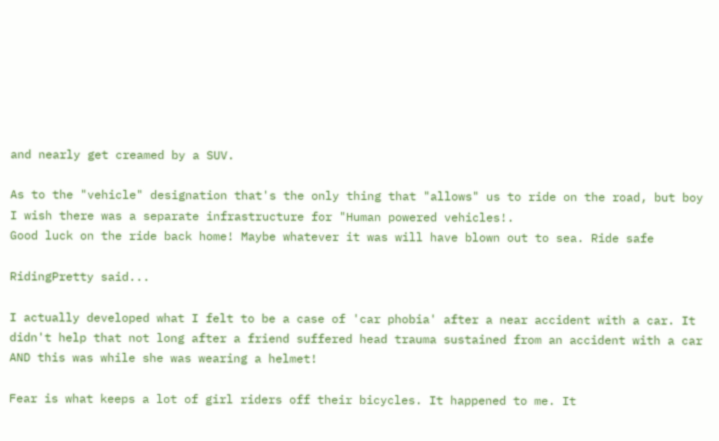and nearly get creamed by a SUV.

As to the "vehicle" designation that's the only thing that "allows" us to ride on the road, but boy I wish there was a separate infrastructure for "Human powered vehicles!.
Good luck on the ride back home! Maybe whatever it was will have blown out to sea. Ride safe

RidingPretty said...

I actually developed what I felt to be a case of 'car phobia' after a near accident with a car. It didn't help that not long after a friend suffered head trauma sustained from an accident with a car AND this was while she was wearing a helmet!

Fear is what keeps a lot of girl riders off their bicycles. It happened to me. It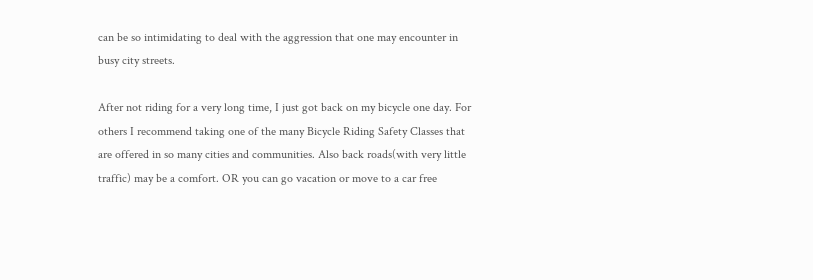can be so intimidating to deal with the aggression that one may encounter in busy city streets.

After not riding for a very long time, I just got back on my bicycle one day. For others I recommend taking one of the many Bicycle Riding Safety Classes that are offered in so many cities and communities. Also back roads(with very little traffic) may be a comfort. OR you can go vacation or move to a car free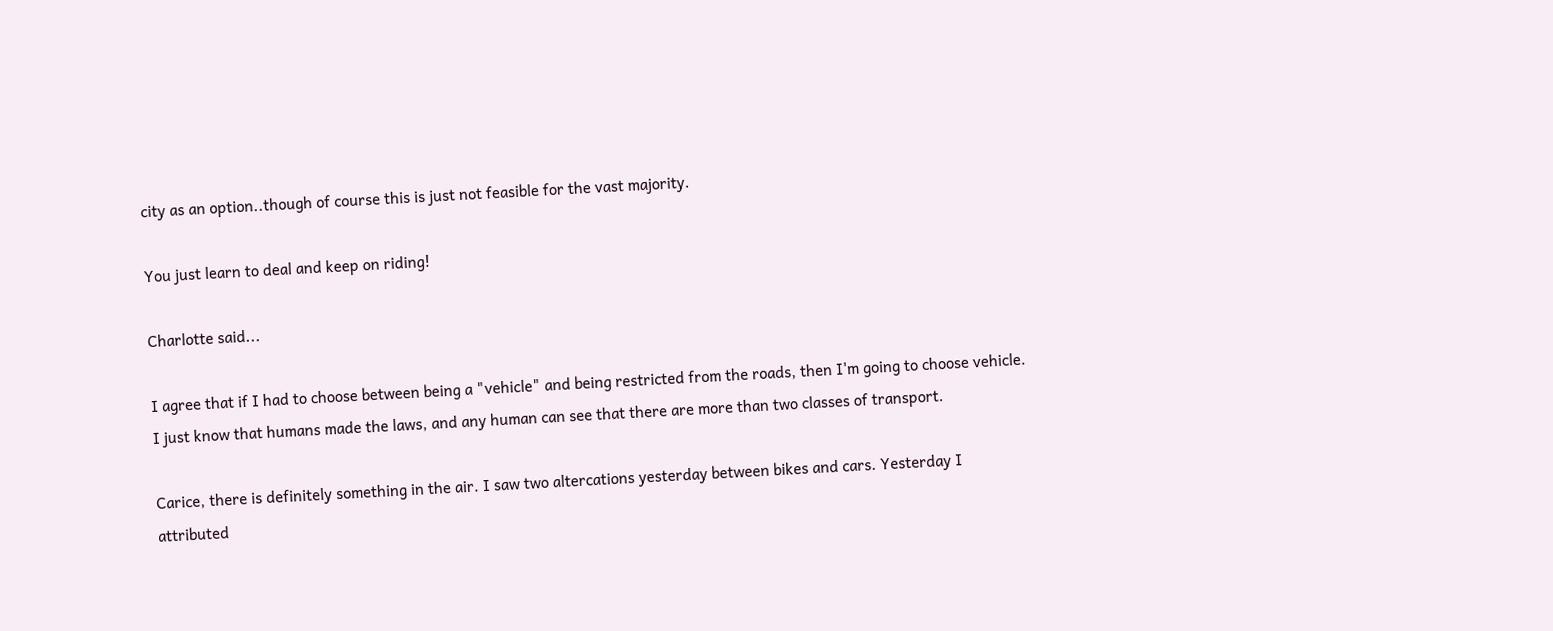city as an option..though of course this is just not feasible for the vast majority.

You just learn to deal and keep on riding!

Charlotte said...

I agree that if I had to choose between being a "vehicle" and being restricted from the roads, then I'm going to choose vehicle. I just know that humans made the laws, and any human can see that there are more than two classes of transport.

Carice, there is definitely something in the air. I saw two altercations yesterday between bikes and cars. Yesterday I attributed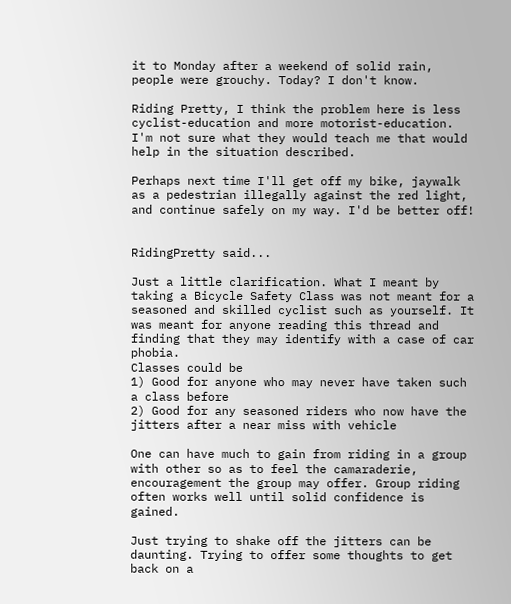it to Monday after a weekend of solid rain, people were grouchy. Today? I don't know.

Riding Pretty, I think the problem here is less cyclist-education and more motorist-education. I'm not sure what they would teach me that would help in the situation described.

Perhaps next time I'll get off my bike, jaywalk as a pedestrian illegally against the red light, and continue safely on my way. I'd be better off!


RidingPretty said...

Just a little clarification. What I meant by taking a Bicycle Safety Class was not meant for a seasoned and skilled cyclist such as yourself. It was meant for anyone reading this thread and finding that they may identify with a case of car phobia.
Classes could be
1) Good for anyone who may never have taken such a class before
2) Good for any seasoned riders who now have the jitters after a near miss with vehicle

One can have much to gain from riding in a group with other so as to feel the camaraderie, encouragement the group may offer. Group riding often works well until solid confidence is gained.

Just trying to shake off the jitters can be daunting. Trying to offer some thoughts to get back on a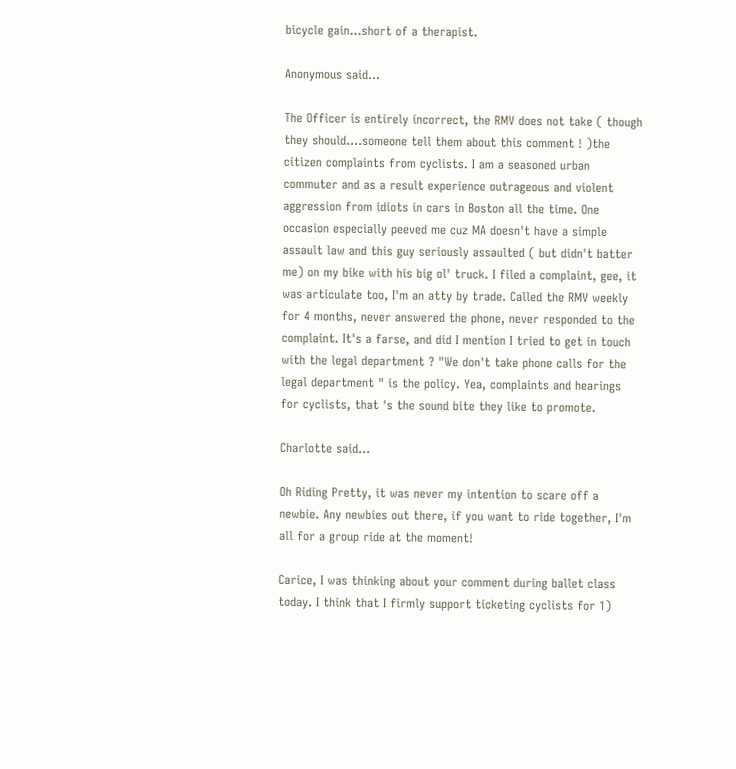bicycle gain...short of a therapist.

Anonymous said...

The Officer is entirely incorrect, the RMV does not take ( though they should....someone tell them about this comment ! )the citizen complaints from cyclists. I am a seasoned urban commuter and as a result experience outrageous and violent aggression from idiots in cars in Boston all the time. One occasion especially peeved me cuz MA doesn't have a simple assault law and this guy seriously assaulted ( but didn't batter me) on my bike with his big ol' truck. I filed a complaint, gee, it was articulate too, I'm an atty by trade. Called the RMV weekly for 4 months, never answered the phone, never responded to the complaint. It's a farse, and did I mention I tried to get in touch with the legal department ? "We don't take phone calls for the legal department " is the policy. Yea, complaints and hearings for cyclists, that 's the sound bite they like to promote.

Charlotte said...

Oh Riding Pretty, it was never my intention to scare off a newbie. Any newbies out there, if you want to ride together, I'm all for a group ride at the moment!

Carice, I was thinking about your comment during ballet class today. I think that I firmly support ticketing cyclists for 1)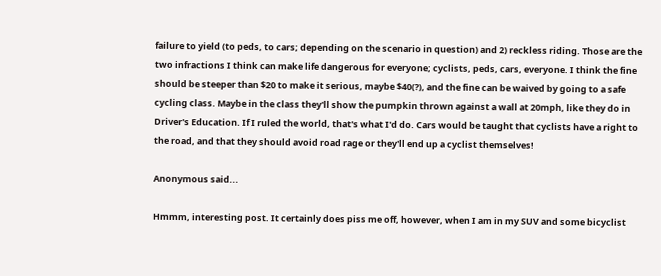failure to yield (to peds, to cars; depending on the scenario in question) and 2) reckless riding. Those are the two infractions I think can make life dangerous for everyone; cyclists, peds, cars, everyone. I think the fine should be steeper than $20 to make it serious, maybe $40(?), and the fine can be waived by going to a safe cycling class. Maybe in the class they'll show the pumpkin thrown against a wall at 20mph, like they do in Driver's Education. If I ruled the world, that's what I'd do. Cars would be taught that cyclists have a right to the road, and that they should avoid road rage or they'll end up a cyclist themselves!

Anonymous said...

Hmmm, interesting post. It certainly does piss me off, however, when I am in my SUV and some bicyclist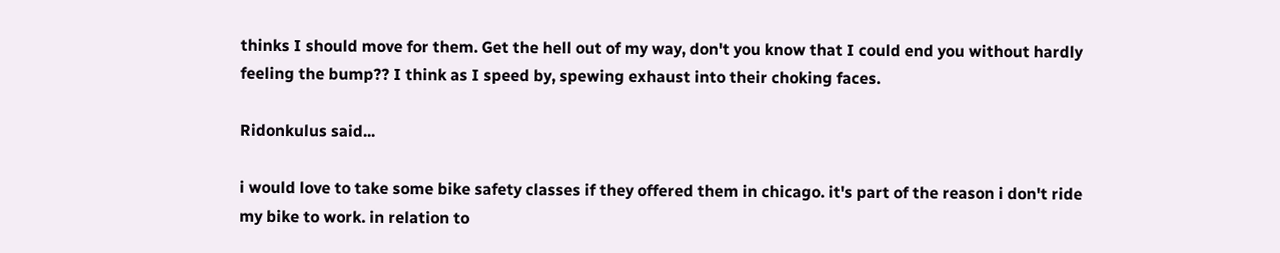thinks I should move for them. Get the hell out of my way, don't you know that I could end you without hardly feeling the bump?? I think as I speed by, spewing exhaust into their choking faces.

Ridonkulus said...

i would love to take some bike safety classes if they offered them in chicago. it's part of the reason i don't ride my bike to work. in relation to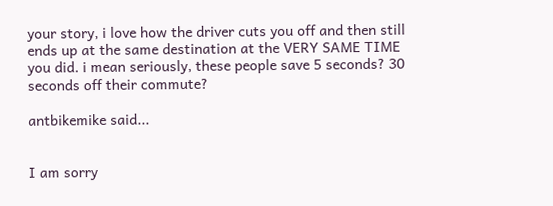your story, i love how the driver cuts you off and then still ends up at the same destination at the VERY SAME TIME you did. i mean seriously, these people save 5 seconds? 30 seconds off their commute?

antbikemike said...


I am sorry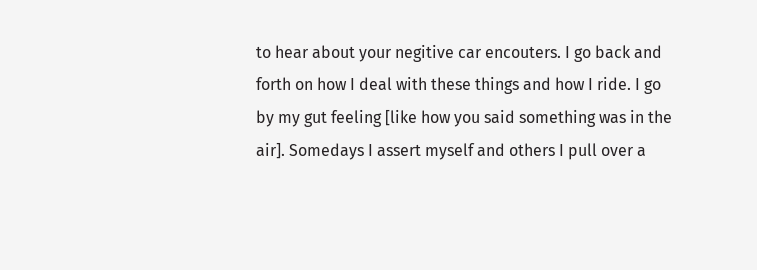to hear about your negitive car encouters. I go back and forth on how I deal with these things and how I ride. I go by my gut feeling [like how you said something was in the air]. Somedays I assert myself and others I pull over a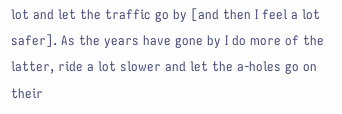lot and let the traffic go by [and then I feel a lot safer]. As the years have gone by I do more of the latter, ride a lot slower and let the a-holes go on their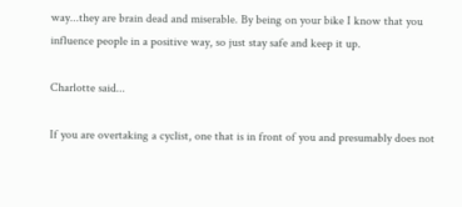way...they are brain dead and miserable. By being on your bike I know that you influence people in a positive way, so just stay safe and keep it up.

Charlotte said...

If you are overtaking a cyclist, one that is in front of you and presumably does not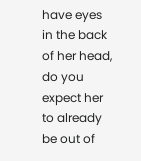have eyes in the back of her head, do you expect her to already be out of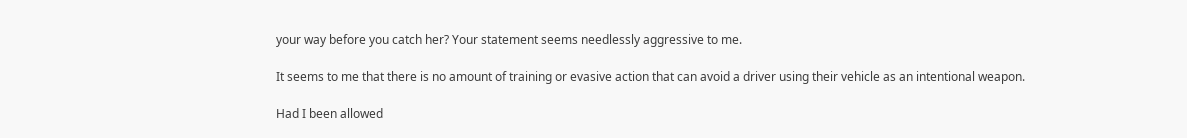your way before you catch her? Your statement seems needlessly aggressive to me.

It seems to me that there is no amount of training or evasive action that can avoid a driver using their vehicle as an intentional weapon.

Had I been allowed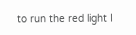to run the red light I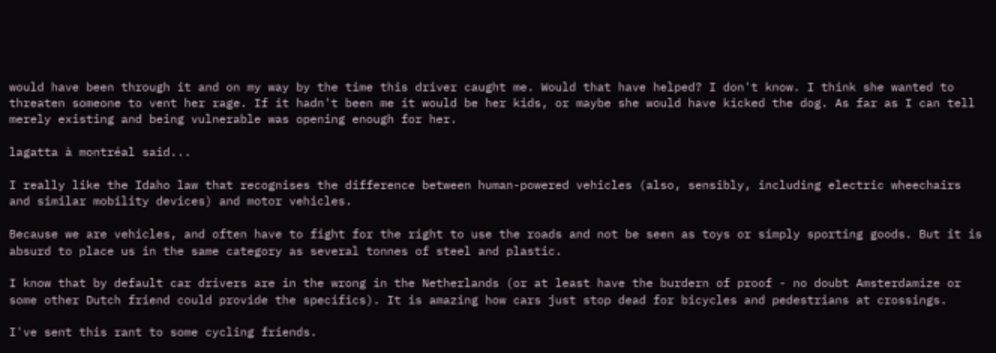would have been through it and on my way by the time this driver caught me. Would that have helped? I don't know. I think she wanted to threaten someone to vent her rage. If it hadn't been me it would be her kids, or maybe she would have kicked the dog. As far as I can tell merely existing and being vulnerable was opening enough for her.

lagatta à montréal said...

I really like the Idaho law that recognises the difference between human-powered vehicles (also, sensibly, including electric wheechairs and similar mobility devices) and motor vehicles.

Because we are vehicles, and often have to fight for the right to use the roads and not be seen as toys or simply sporting goods. But it is absurd to place us in the same category as several tonnes of steel and plastic.

I know that by default car drivers are in the wrong in the Netherlands (or at least have the burdern of proof - no doubt Amsterdamize or some other Dutch friend could provide the specifics). It is amazing how cars just stop dead for bicycles and pedestrians at crossings.

I've sent this rant to some cycling friends.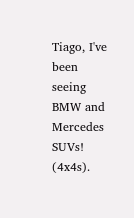Tiago, I've been seeing BMW and Mercedes SUVs! (4x4s).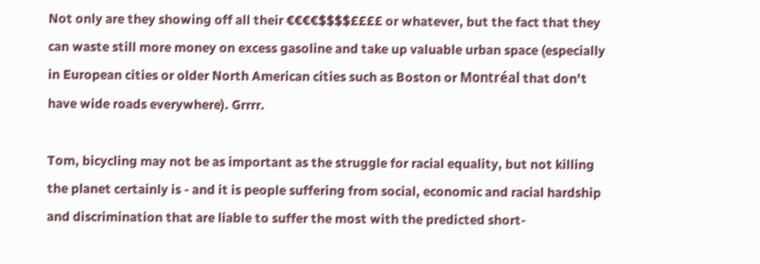Not only are they showing off all their €€€€$$$$££££ or whatever, but the fact that they can waste still more money on excess gasoline and take up valuable urban space (especially in European cities or older North American cities such as Boston or Montréal that don't have wide roads everywhere). Grrrr.

Tom, bicycling may not be as important as the struggle for racial equality, but not killing the planet certainly is - and it is people suffering from social, economic and racial hardship and discrimination that are liable to suffer the most with the predicted short-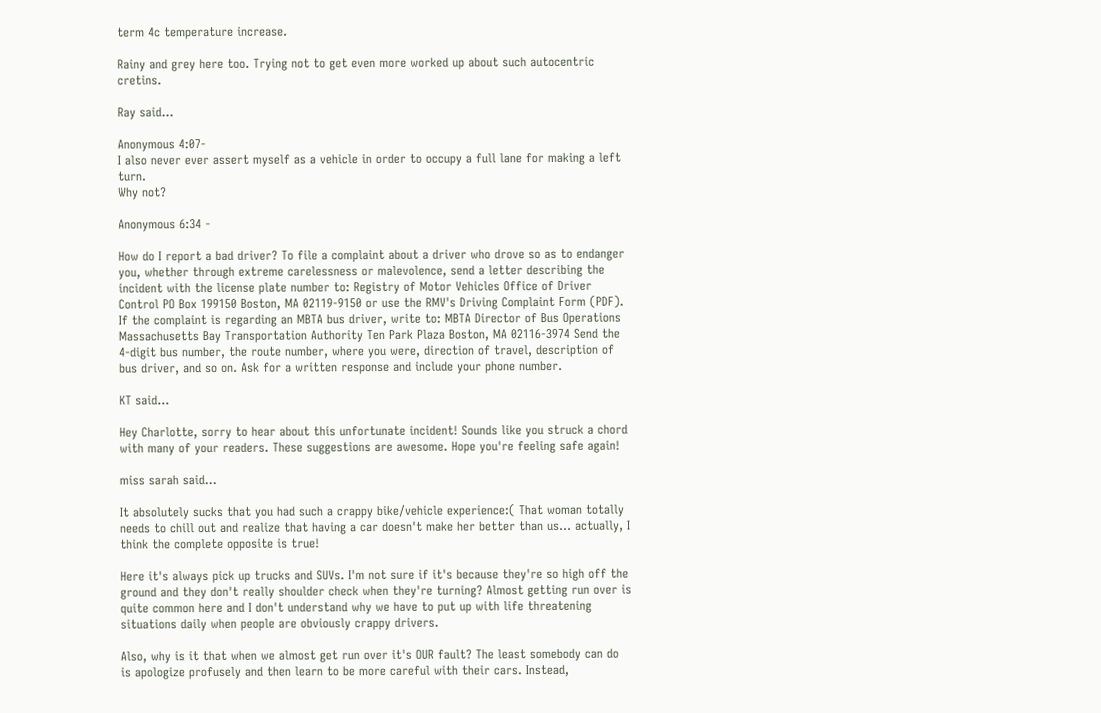term 4c temperature increase.

Rainy and grey here too. Trying not to get even more worked up about such autocentric cretins.

Ray said...

Anonymous 4:07-
I also never ever assert myself as a vehicle in order to occupy a full lane for making a left turn.
Why not?

Anonymous 6:34 -

How do I report a bad driver? To file a complaint about a driver who drove so as to endanger you, whether through extreme carelessness or malevolence, send a letter describing the incident with the license plate number to: Registry of Motor Vehicles Office of Driver Control PO Box 199150 Boston, MA 02119-9150 or use the RMV's Driving Complaint Form (PDF). If the complaint is regarding an MBTA bus driver, write to: MBTA Director of Bus Operations Massachusetts Bay Transportation Authority Ten Park Plaza Boston, MA 02116-3974 Send the 4-digit bus number, the route number, where you were, direction of travel, description of bus driver, and so on. Ask for a written response and include your phone number.

KT said...

Hey Charlotte, sorry to hear about this unfortunate incident! Sounds like you struck a chord with many of your readers. These suggestions are awesome. Hope you're feeling safe again!

miss sarah said...

It absolutely sucks that you had such a crappy bike/vehicle experience:( That woman totally needs to chill out and realize that having a car doesn't make her better than us... actually, I think the complete opposite is true!

Here it's always pick up trucks and SUVs. I'm not sure if it's because they're so high off the ground and they don't really shoulder check when they're turning? Almost getting run over is quite common here and I don't understand why we have to put up with life threatening situations daily when people are obviously crappy drivers.

Also, why is it that when we almost get run over it's OUR fault? The least somebody can do is apologize profusely and then learn to be more careful with their cars. Instead,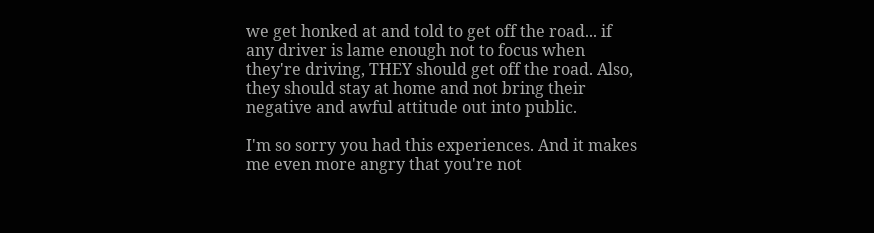we get honked at and told to get off the road... if any driver is lame enough not to focus when they're driving, THEY should get off the road. Also, they should stay at home and not bring their negative and awful attitude out into public.

I'm so sorry you had this experiences. And it makes me even more angry that you're not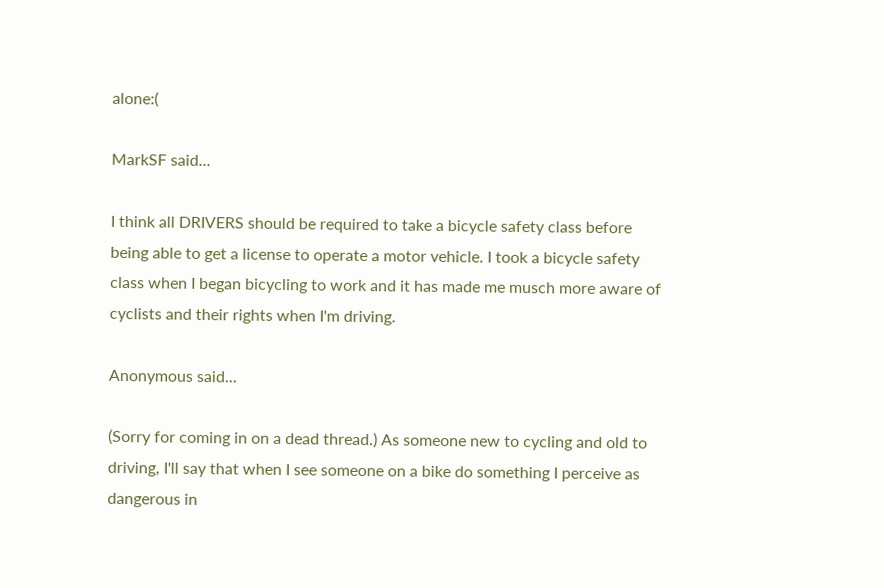alone:(

MarkSF said...

I think all DRIVERS should be required to take a bicycle safety class before being able to get a license to operate a motor vehicle. I took a bicycle safety class when I began bicycling to work and it has made me musch more aware of cyclists and their rights when I'm driving.

Anonymous said...

(Sorry for coming in on a dead thread.) As someone new to cycling and old to driving, I'll say that when I see someone on a bike do something I perceive as dangerous in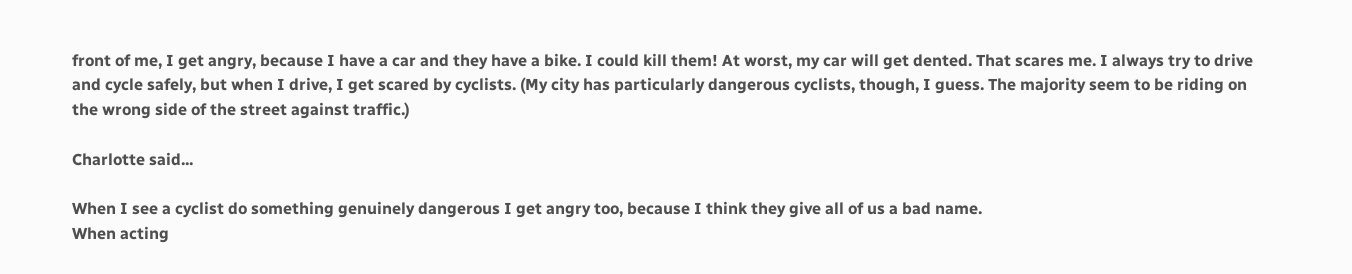front of me, I get angry, because I have a car and they have a bike. I could kill them! At worst, my car will get dented. That scares me. I always try to drive and cycle safely, but when I drive, I get scared by cyclists. (My city has particularly dangerous cyclists, though, I guess. The majority seem to be riding on the wrong side of the street against traffic.)

Charlotte said...

When I see a cyclist do something genuinely dangerous I get angry too, because I think they give all of us a bad name.
When acting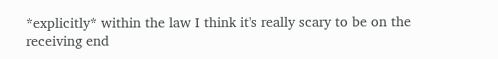*explicitly* within the law I think it's really scary to be on the receiving end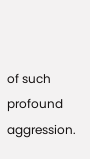of such profound aggression.